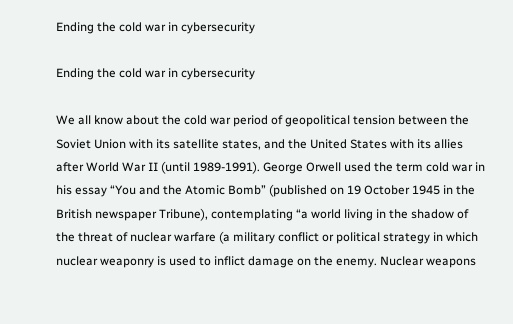Ending the cold war in cybersecurity

Ending the cold war in cybersecurity

We all know about the cold war period of geopolitical tension between the Soviet Union with its satellite states, and the United States with its allies after World War II (until 1989-1991). George Orwell used the term cold war in his essay “You and the Atomic Bomb” (published on 19 October 1945 in the British newspaper Tribune), contemplating “a world living in the shadow of the threat of nuclear warfare (a military conflict or political strategy in which nuclear weaponry is used to inflict damage on the enemy. Nuclear weapons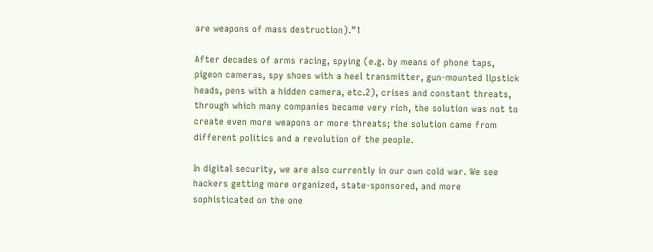are weapons of mass destruction).”1

After decades of arms racing, spying (e.g. by means of phone taps, pigeon cameras, spy shoes with a heel transmitter, gun-mounted lipstick heads, pens with a hidden camera, etc.2), crises and constant threats, through which many companies became very rich, the solution was not to create even more weapons or more threats; the solution came from different politics and a revolution of the people.

In digital security, we are also currently in our own cold war. We see hackers getting more organized, state-sponsored, and more sophisticated on the one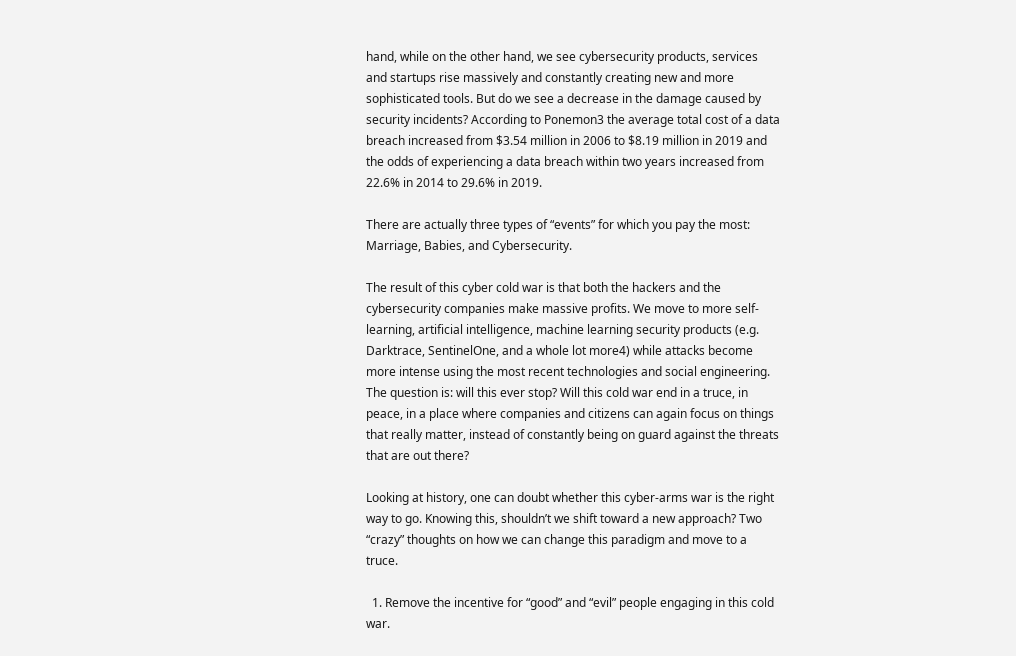hand, while on the other hand, we see cybersecurity products, services and startups rise massively and constantly creating new and more sophisticated tools. But do we see a decrease in the damage caused by security incidents? According to Ponemon3 the average total cost of a data breach increased from $3.54 million in 2006 to $8.19 million in 2019 and the odds of experiencing a data breach within two years increased from 22.6% in 2014 to 29.6% in 2019.

There are actually three types of “events” for which you pay the most: Marriage, Babies, and Cybersecurity.

The result of this cyber cold war is that both the hackers and the cybersecurity companies make massive profits. We move to more self-learning, artificial intelligence, machine learning security products (e.g. Darktrace, SentinelOne, and a whole lot more4) while attacks become more intense using the most recent technologies and social engineering. The question is: will this ever stop? Will this cold war end in a truce, in peace, in a place where companies and citizens can again focus on things that really matter, instead of constantly being on guard against the threats that are out there?

Looking at history, one can doubt whether this cyber-arms war is the right way to go. Knowing this, shouldn’t we shift toward a new approach? Two “crazy” thoughts on how we can change this paradigm and move to a truce.

  1. Remove the incentive for “good” and “evil” people engaging in this cold war.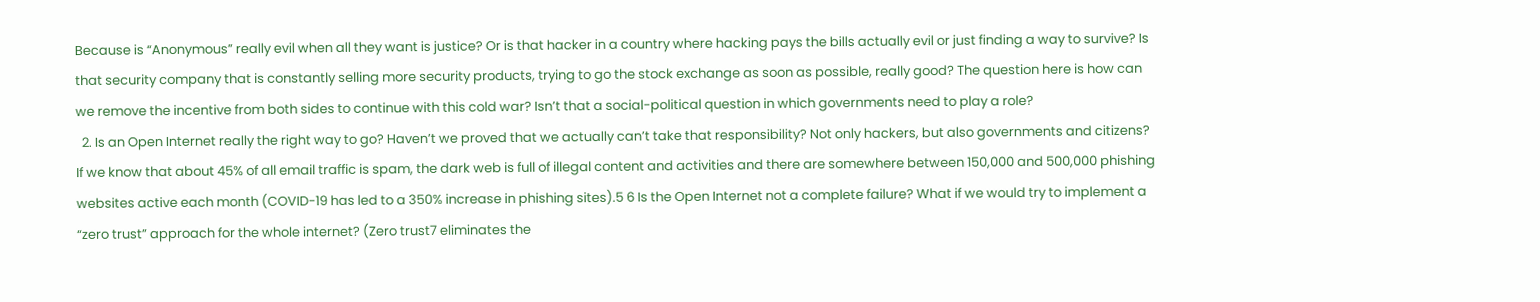Because is “Anonymous” really evil when all they want is justice? Or is that hacker in a country where hacking pays the bills actually evil or just finding a way to survive? Is that security company that is constantly selling more security products, trying to go the stock exchange as soon as possible, really good? The question here is how can we remove the incentive from both sides to continue with this cold war? Isn’t that a social-political question in which governments need to play a role?
  2. Is an Open Internet really the right way to go? Haven’t we proved that we actually can’t take that responsibility? Not only hackers, but also governments and citizens? If we know that about 45% of all email traffic is spam, the dark web is full of illegal content and activities and there are somewhere between 150,000 and 500,000 phishing websites active each month (COVID-19 has led to a 350% increase in phishing sites).5 6 Is the Open Internet not a complete failure? What if we would try to implement a “zero trust” approach for the whole internet? (Zero trust7 eliminates the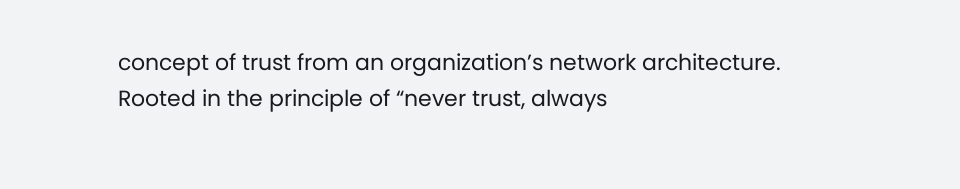concept of trust from an organization’s network architecture. Rooted in the principle of “never trust, always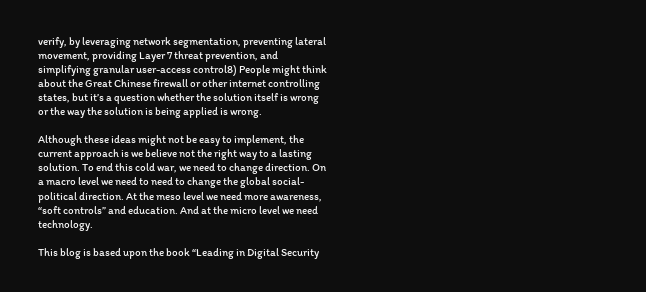verify, by leveraging network segmentation, preventing lateral movement, providing Layer 7 threat prevention, and simplifying granular user-access control8) People might think about the Great Chinese firewall or other internet controlling states, but it’s a question whether the solution itself is wrong or the way the solution is being applied is wrong.

Although these ideas might not be easy to implement, the current approach is we believe not the right way to a lasting solution. To end this cold war, we need to change direction. On a macro level we need to need to change the global social-political direction. At the meso level we need more awareness, “soft controls” and education. And at the micro level we need technology.

This blog is based upon the book “Leading in Digital Security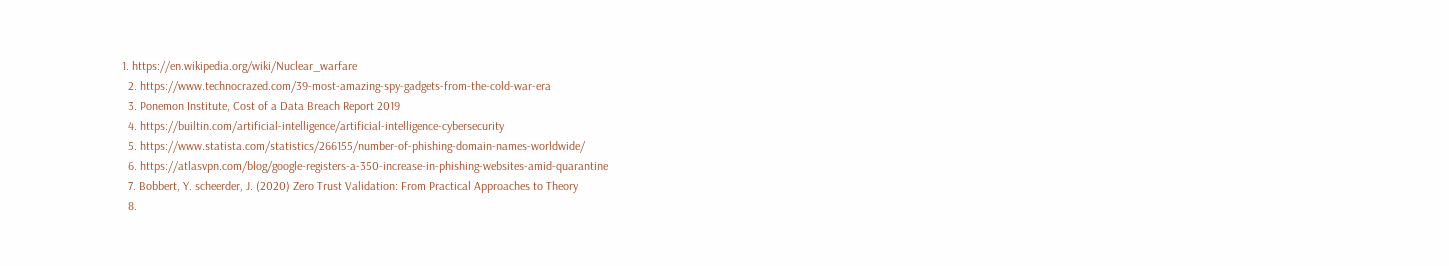1. https://en.wikipedia.org/wiki/Nuclear_warfare
  2. https://www.technocrazed.com/39-most-amazing-spy-gadgets-from-the-cold-war-era
  3. Ponemon Institute, Cost of a Data Breach Report 2019
  4. https://builtin.com/artificial-intelligence/artificial-intelligence-cybersecurity
  5. https://www.statista.com/statistics/266155/number-of-phishing-domain-names-worldwide/
  6. https://atlasvpn.com/blog/google-registers-a-350-increase-in-phishing-websites-amid-quarantine
  7. Bobbert, Y. scheerder, J. (2020) Zero Trust Validation: From Practical Approaches to Theory
  8.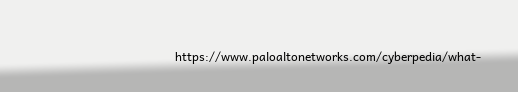https://www.paloaltonetworks.com/cyberpedia/what-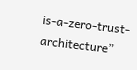is-a-zero-trust-architecture”